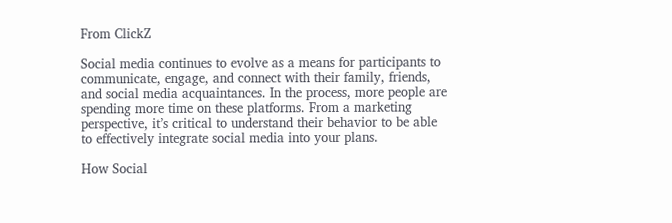From ClickZ

Social media continues to evolve as a means for participants to communicate, engage, and connect with their family, friends, and social media acquaintances. In the process, more people are spending more time on these platforms. From a marketing perspective, it’s critical to understand their behavior to be able to effectively integrate social media into your plans.

How Social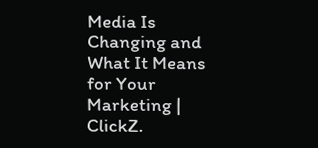Media Is Changing and What It Means for Your Marketing | ClickZ.